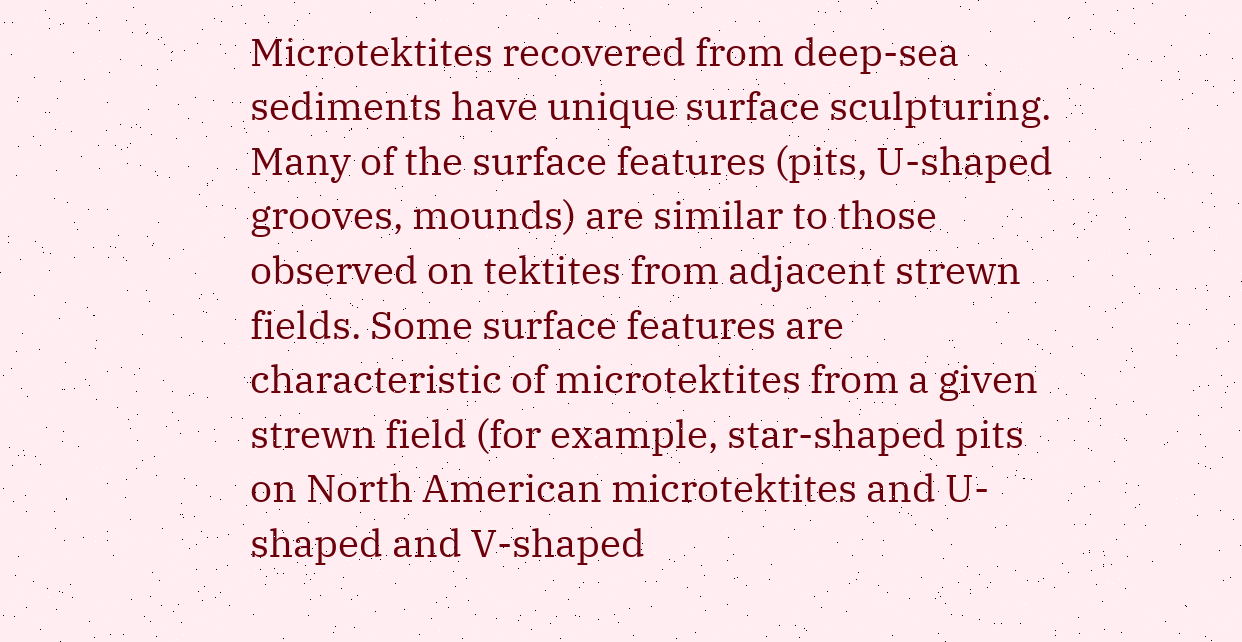Microtektites recovered from deep-sea sediments have unique surface sculpturing. Many of the surface features (pits, U-shaped grooves, mounds) are similar to those observed on tektites from adjacent strewn fields. Some surface features are characteristic of microtektites from a given strewn field (for example, star-shaped pits on North American microtektites and U-shaped and V-shaped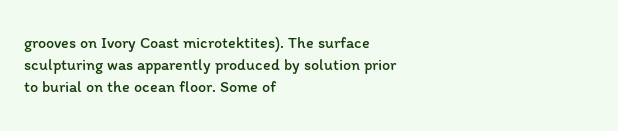grooves on Ivory Coast microtektites). The surface sculpturing was apparently produced by solution prior to burial on the ocean floor. Some of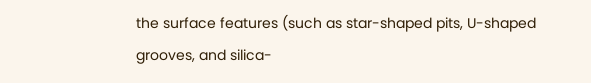the surface features (such as star-shaped pits, U-shaped grooves, and silica-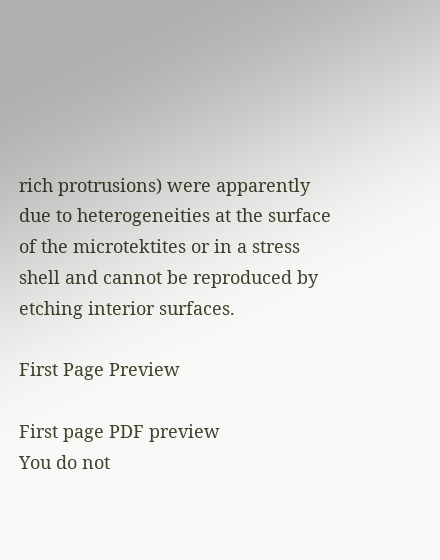rich protrusions) were apparently due to heterogeneities at the surface of the microtektites or in a stress shell and cannot be reproduced by etching interior surfaces.

First Page Preview

First page PDF preview
You do not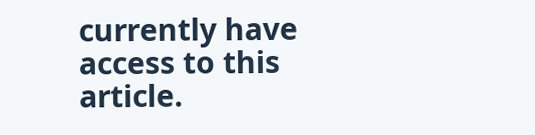currently have access to this article.